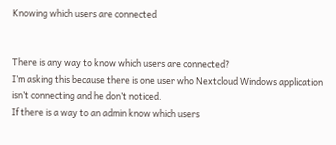Knowing which users are connected


There is any way to know which users are connected?
I’m asking this because there is one user who Nextcloud Windows application isn’t connecting and he don’t noticed.
If there is a way to an admin know which users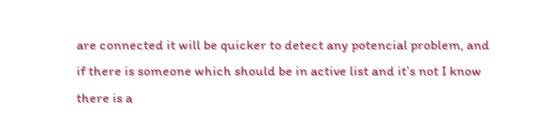are connected it will be quicker to detect any potencial problem, and if there is someone which should be in active list and it’s not I know there is a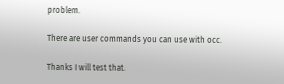problem.

There are user commands you can use with occ.

Thanks I will test that.